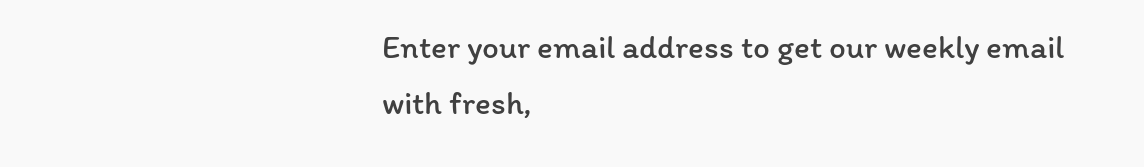Enter your email address to get our weekly email with fresh,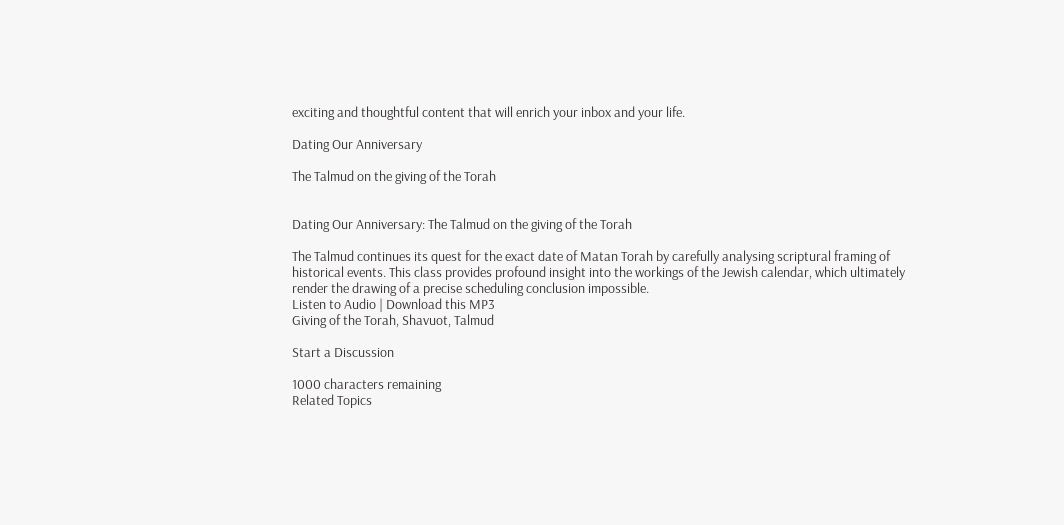exciting and thoughtful content that will enrich your inbox and your life.

Dating Our Anniversary

The Talmud on the giving of the Torah


Dating Our Anniversary: The Talmud on the giving of the Torah

The Talmud continues its quest for the exact date of Matan Torah by carefully analysing scriptural framing of historical events. This class provides profound insight into the workings of the Jewish calendar, which ultimately render the drawing of a precise scheduling conclusion impossible.
Listen to Audio | Download this MP3
Giving of the Torah, Shavuot, Talmud

Start a Discussion

1000 characters remaining
Related Topics